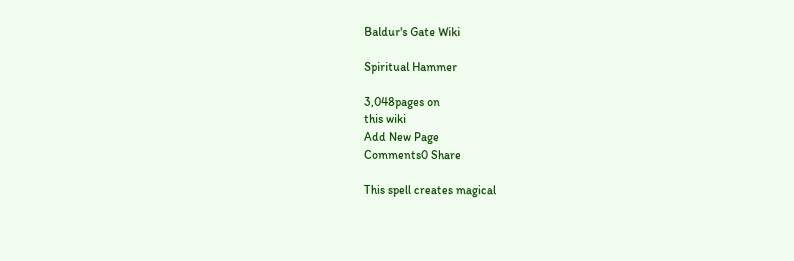Baldur's Gate Wiki

Spiritual Hammer

3,048pages on
this wiki
Add New Page
Comments0 Share

This spell creates magical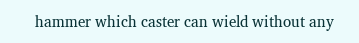hammer which caster can wield without any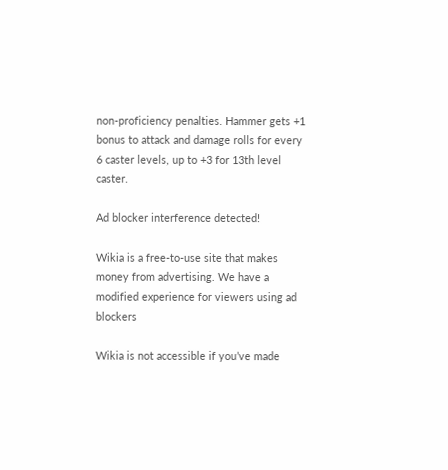non-proficiency penalties. Hammer gets +1 bonus to attack and damage rolls for every 6 caster levels, up to +3 for 13th level caster.

Ad blocker interference detected!

Wikia is a free-to-use site that makes money from advertising. We have a modified experience for viewers using ad blockers

Wikia is not accessible if you’ve made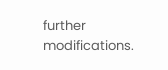further modifications.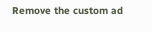Remove the custom ad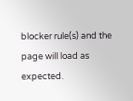blocker rule(s) and the page will load as expected.